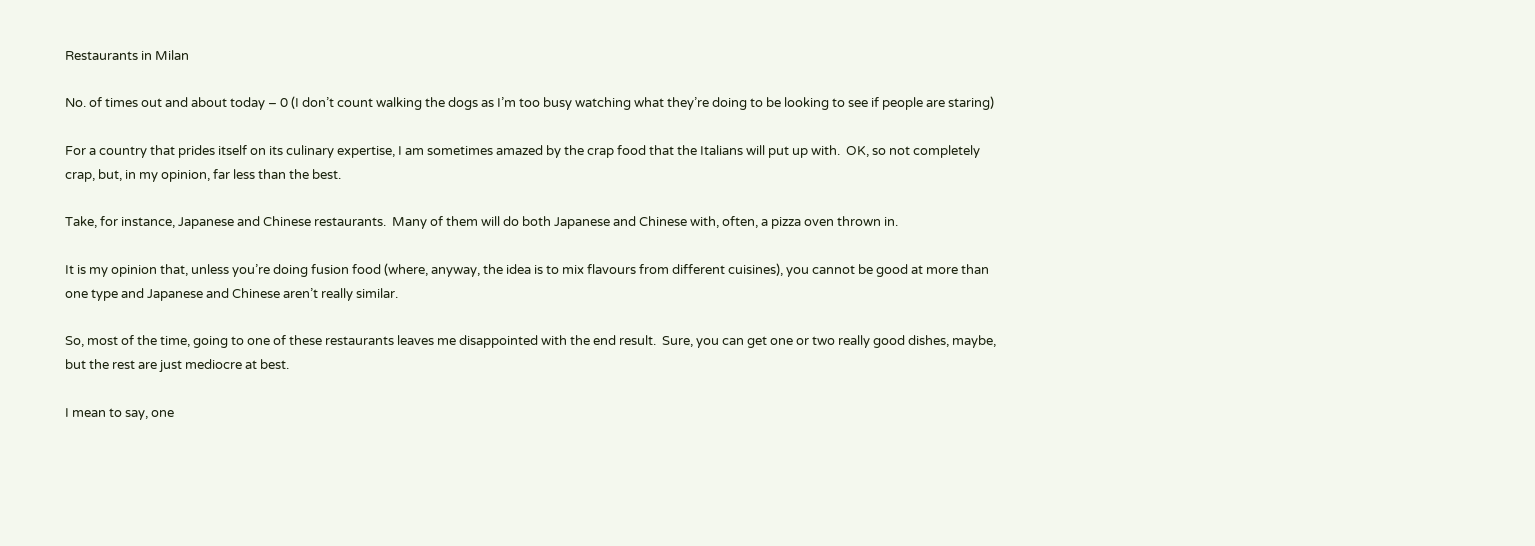Restaurants in Milan

No. of times out and about today – 0 (I don’t count walking the dogs as I’m too busy watching what they’re doing to be looking to see if people are staring)

For a country that prides itself on its culinary expertise, I am sometimes amazed by the crap food that the Italians will put up with.  OK, so not completely crap, but, in my opinion, far less than the best.

Take, for instance, Japanese and Chinese restaurants.  Many of them will do both Japanese and Chinese with, often, a pizza oven thrown in.

It is my opinion that, unless you’re doing fusion food (where, anyway, the idea is to mix flavours from different cuisines), you cannot be good at more than one type and Japanese and Chinese aren’t really similar.

So, most of the time, going to one of these restaurants leaves me disappointed with the end result.  Sure, you can get one or two really good dishes, maybe, but the rest are just mediocre at best.

I mean to say, one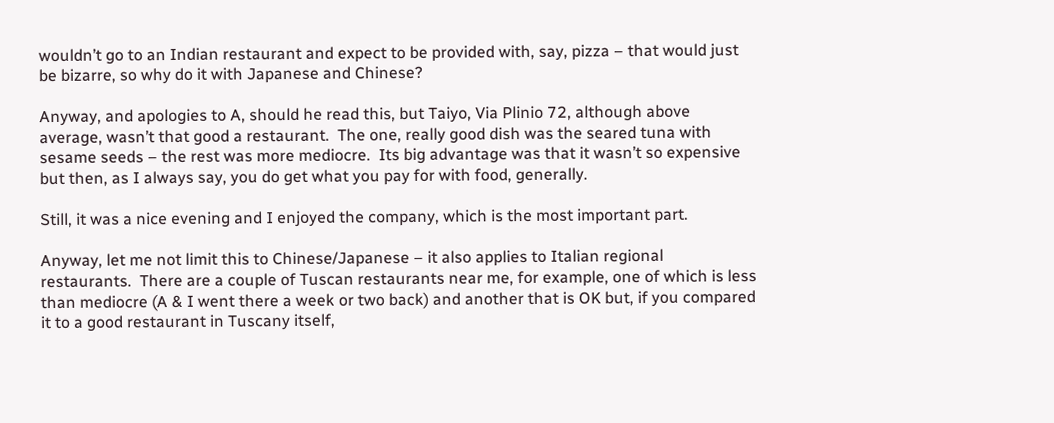wouldn’t go to an Indian restaurant and expect to be provided with, say, pizza – that would just be bizarre, so why do it with Japanese and Chinese?

Anyway, and apologies to A, should he read this, but Taiyo, Via Plinio 72, although above average, wasn’t that good a restaurant.  The one, really good dish was the seared tuna with sesame seeds – the rest was more mediocre.  Its big advantage was that it wasn’t so expensive but then, as I always say, you do get what you pay for with food, generally.

Still, it was a nice evening and I enjoyed the company, which is the most important part.

Anyway, let me not limit this to Chinese/Japanese – it also applies to Italian regional restaurants.  There are a couple of Tuscan restaurants near me, for example, one of which is less than mediocre (A & I went there a week or two back) and another that is OK but, if you compared it to a good restaurant in Tuscany itself,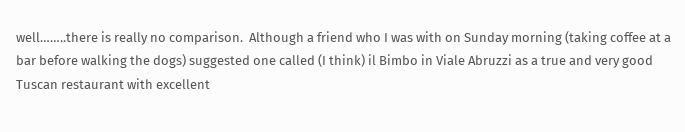well……..there is really no comparison.  Although a friend who I was with on Sunday morning (taking coffee at a bar before walking the dogs) suggested one called (I think) il Bimbo in Viale Abruzzi as a true and very good Tuscan restaurant with excellent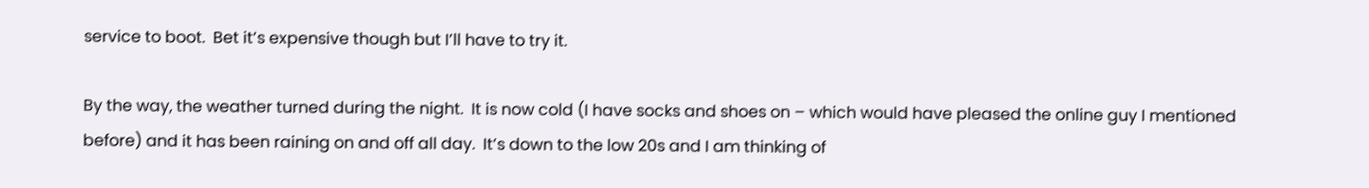service to boot.  Bet it’s expensive though but I’ll have to try it.

By the way, the weather turned during the night.  It is now cold (I have socks and shoes on – which would have pleased the online guy I mentioned before) and it has been raining on and off all day.  It’s down to the low 20s and I am thinking of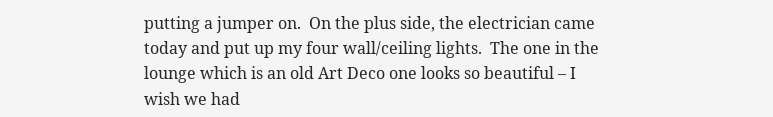putting a jumper on.  On the plus side, the electrician came today and put up my four wall/ceiling lights.  The one in the lounge which is an old Art Deco one looks so beautiful – I wish we had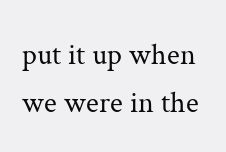put it up when we were in the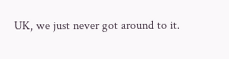UK, we just never got around to it.